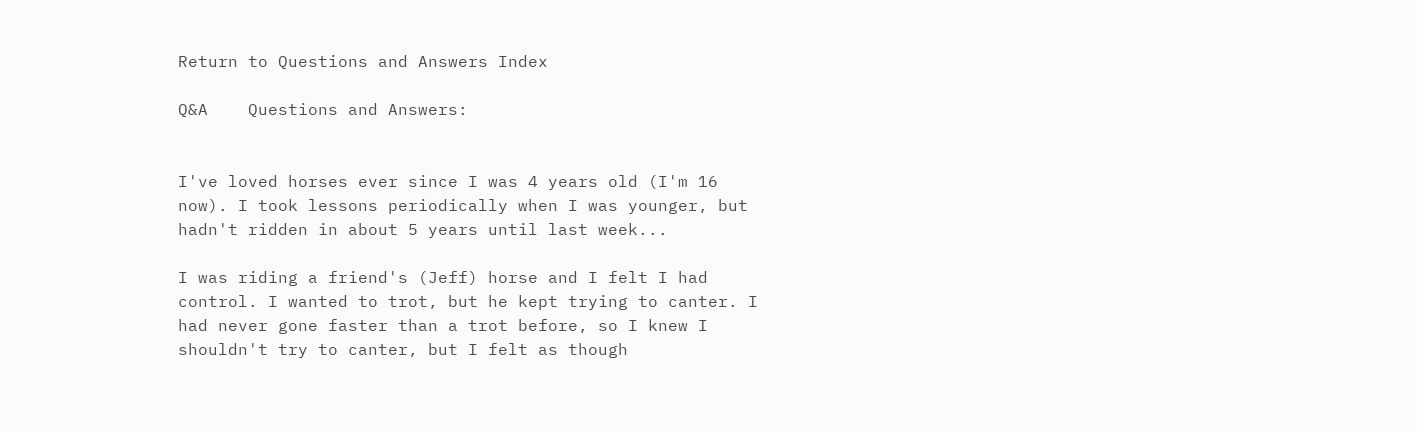Return to Questions and Answers Index

Q&A    Questions and Answers:


I've loved horses ever since I was 4 years old (I'm 16 now). I took lessons periodically when I was younger, but hadn't ridden in about 5 years until last week...

I was riding a friend's (Jeff) horse and I felt I had control. I wanted to trot, but he kept trying to canter. I had never gone faster than a trot before, so I knew I shouldn't try to canter, but I felt as though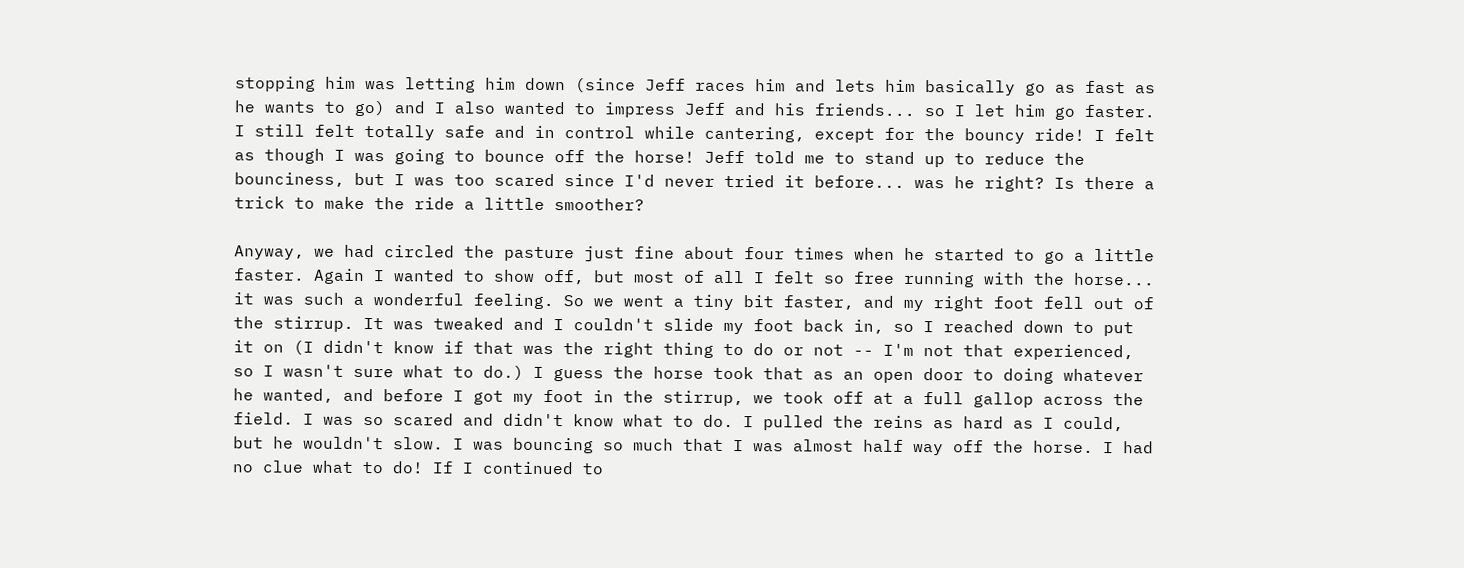stopping him was letting him down (since Jeff races him and lets him basically go as fast as he wants to go) and I also wanted to impress Jeff and his friends... so I let him go faster. I still felt totally safe and in control while cantering, except for the bouncy ride! I felt as though I was going to bounce off the horse! Jeff told me to stand up to reduce the bounciness, but I was too scared since I'd never tried it before... was he right? Is there a trick to make the ride a little smoother?

Anyway, we had circled the pasture just fine about four times when he started to go a little faster. Again I wanted to show off, but most of all I felt so free running with the horse... it was such a wonderful feeling. So we went a tiny bit faster, and my right foot fell out of the stirrup. It was tweaked and I couldn't slide my foot back in, so I reached down to put it on (I didn't know if that was the right thing to do or not -- I'm not that experienced, so I wasn't sure what to do.) I guess the horse took that as an open door to doing whatever he wanted, and before I got my foot in the stirrup, we took off at a full gallop across the field. I was so scared and didn't know what to do. I pulled the reins as hard as I could, but he wouldn't slow. I was bouncing so much that I was almost half way off the horse. I had no clue what to do! If I continued to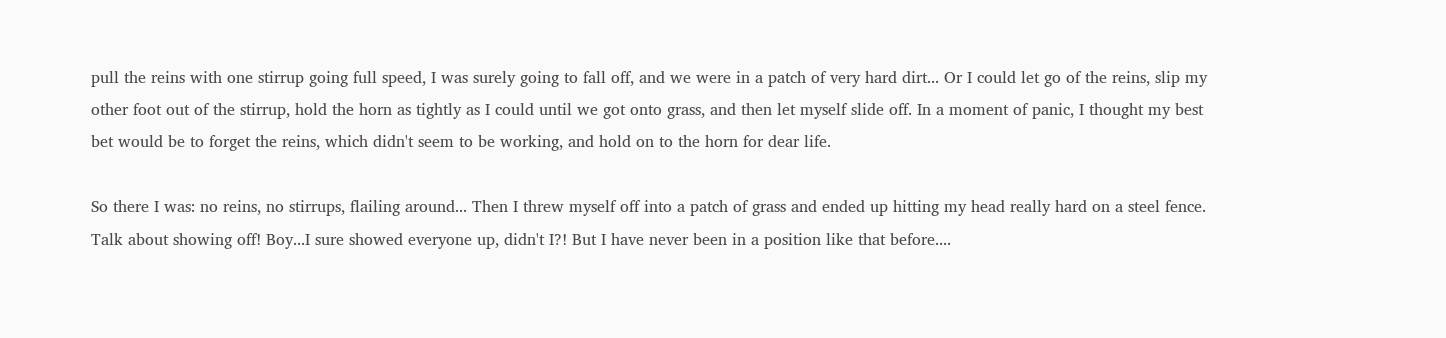pull the reins with one stirrup going full speed, I was surely going to fall off, and we were in a patch of very hard dirt... Or I could let go of the reins, slip my other foot out of the stirrup, hold the horn as tightly as I could until we got onto grass, and then let myself slide off. In a moment of panic, I thought my best bet would be to forget the reins, which didn't seem to be working, and hold on to the horn for dear life.

So there I was: no reins, no stirrups, flailing around... Then I threw myself off into a patch of grass and ended up hitting my head really hard on a steel fence. Talk about showing off! Boy...I sure showed everyone up, didn't I?! But I have never been in a position like that before....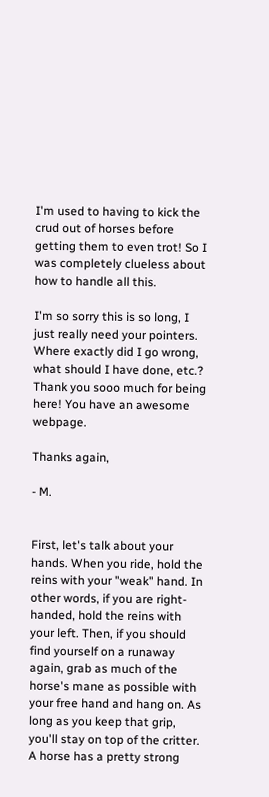I'm used to having to kick the crud out of horses before getting them to even trot! So I was completely clueless about how to handle all this.

I'm so sorry this is so long, I just really need your pointers. Where exactly did I go wrong, what should I have done, etc.? Thank you sooo much for being here! You have an awesome webpage.

Thanks again,

- M.


First, let's talk about your hands. When you ride, hold the reins with your "weak" hand. In other words, if you are right-handed, hold the reins with your left. Then, if you should find yourself on a runaway again, grab as much of the horse's mane as possible with your free hand and hang on. As long as you keep that grip, you'll stay on top of the critter. A horse has a pretty strong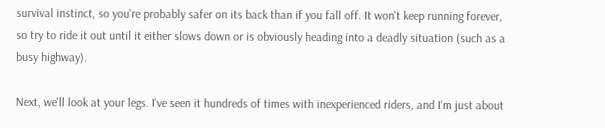survival instinct, so you're probably safer on its back than if you fall off. It won't keep running forever, so try to ride it out until it either slows down or is obviously heading into a deadly situation (such as a busy highway).

Next, we'll look at your legs. I've seen it hundreds of times with inexperienced riders, and I'm just about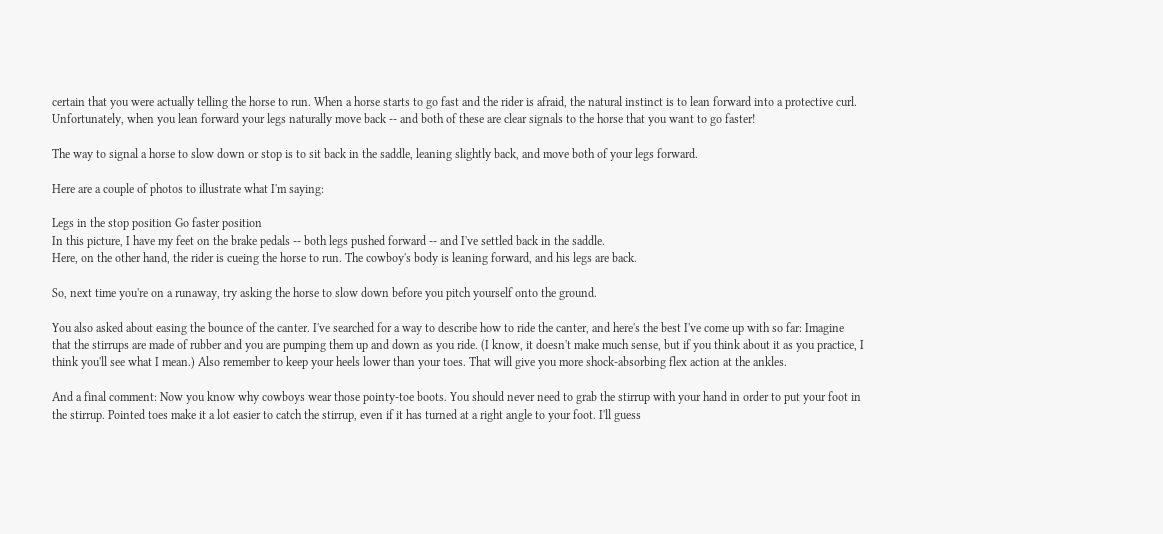certain that you were actually telling the horse to run. When a horse starts to go fast and the rider is afraid, the natural instinct is to lean forward into a protective curl. Unfortunately, when you lean forward your legs naturally move back -- and both of these are clear signals to the horse that you want to go faster!

The way to signal a horse to slow down or stop is to sit back in the saddle, leaning slightly back, and move both of your legs forward.

Here are a couple of photos to illustrate what I'm saying:

Legs in the stop position Go faster position
In this picture, I have my feet on the brake pedals -- both legs pushed forward -- and I've settled back in the saddle.
Here, on the other hand, the rider is cueing the horse to run. The cowboy's body is leaning forward, and his legs are back.

So, next time you're on a runaway, try asking the horse to slow down before you pitch yourself onto the ground.

You also asked about easing the bounce of the canter. I've searched for a way to describe how to ride the canter, and here's the best I've come up with so far: Imagine that the stirrups are made of rubber and you are pumping them up and down as you ride. (I know, it doesn't make much sense, but if you think about it as you practice, I think you'll see what I mean.) Also remember to keep your heels lower than your toes. That will give you more shock-absorbing flex action at the ankles.

And a final comment: Now you know why cowboys wear those pointy-toe boots. You should never need to grab the stirrup with your hand in order to put your foot in the stirrup. Pointed toes make it a lot easier to catch the stirrup, even if it has turned at a right angle to your foot. I'll guess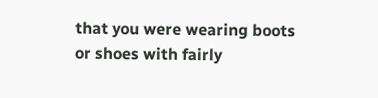that you were wearing boots or shoes with fairly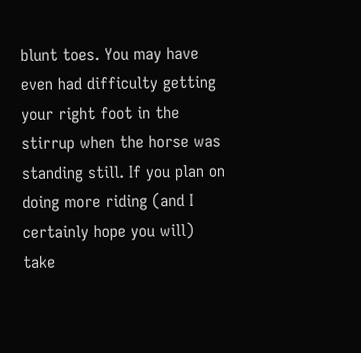blunt toes. You may have even had difficulty getting your right foot in the stirrup when the horse was standing still. If you plan on doing more riding (and I certainly hope you will) take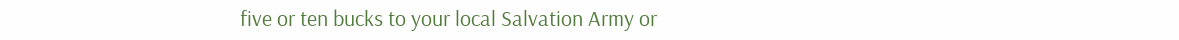five or ten bucks to your local Salvation Army or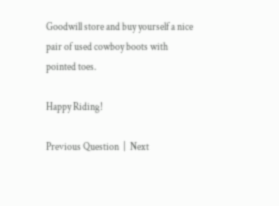Goodwill store and buy yourself a nice pair of used cowboy boots with pointed toes.

Happy Riding!

Previous Question  |  Next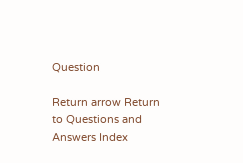Question

Return arrow Return to Questions and Answers Index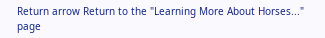Return arrow Return to the "Learning More About Horses..." page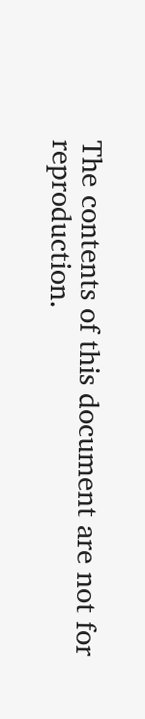The contents of this document are not for reproduction.